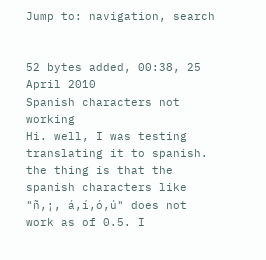Jump to: navigation, search


52 bytes added, 00:38, 25 April 2010
Spanish characters not working
Hi. well, I was testing translating it to spanish. the thing is that the spanish characters like "ñ,¡, á,í,ó,ú" does not work as of 0.5. I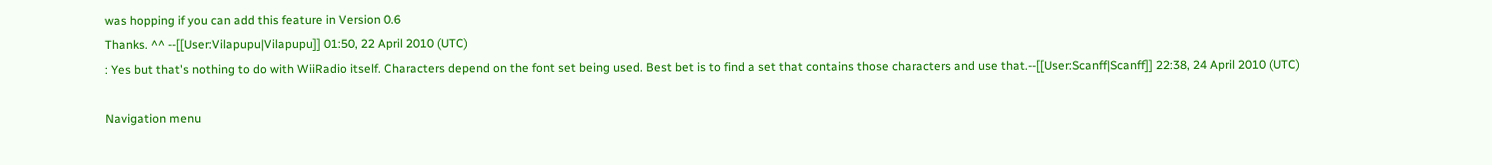was hopping if you can add this feature in Version 0.6
Thanks. ^^ --[[User:Vilapupu|Vilapupu]] 01:50, 22 April 2010 (UTC)
: Yes but that's nothing to do with WiiRadio itself. Characters depend on the font set being used. Best bet is to find a set that contains those characters and use that.--[[User:Scanff|Scanff]] 22:38, 24 April 2010 (UTC)

Navigation menu